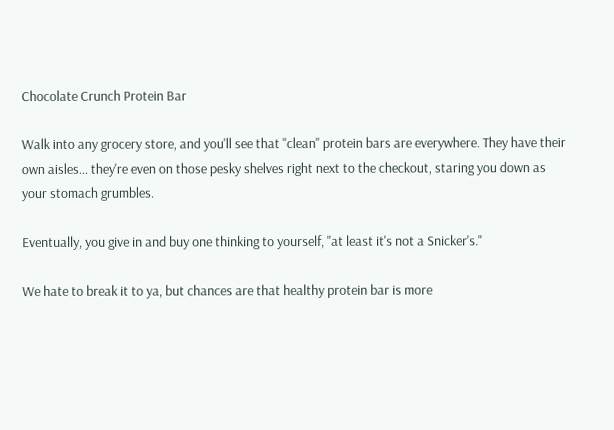Chocolate Crunch Protein Bar

Walk into any grocery store, and you'll see that "clean" protein bars are everywhere. They have their own aisles... they're even on those pesky shelves right next to the checkout, staring you down as your stomach grumbles.

Eventually, you give in and buy one thinking to yourself, "at least it's not a Snicker's."

We hate to break it to ya, but chances are that healthy protein bar is more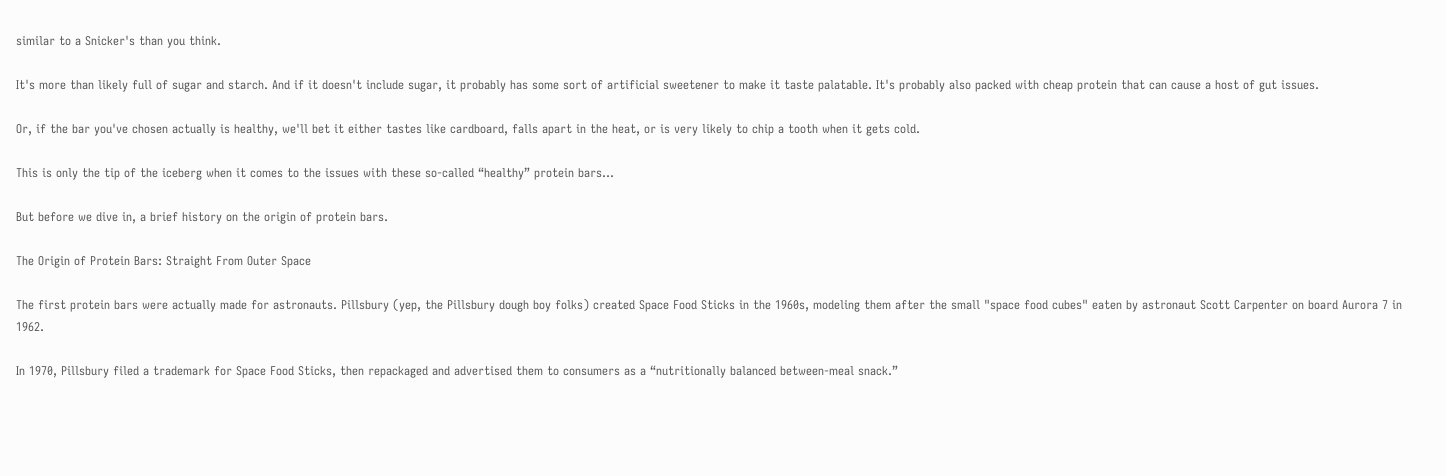similar to a Snicker's than you think.

It's more than likely full of sugar and starch. And if it doesn't include sugar, it probably has some sort of artificial sweetener to make it taste palatable. It's probably also packed with cheap protein that can cause a host of gut issues.

Or, if the bar you've chosen actually is healthy, we'll bet it either tastes like cardboard, falls apart in the heat, or is very likely to chip a tooth when it gets cold.

This is only the tip of the iceberg when it comes to the issues with these so-called “healthy” protein bars...

But before we dive in, a brief history on the origin of protein bars.

The Origin of Protein Bars: Straight From Outer Space

The first protein bars were actually made for astronauts. Pillsbury (yep, the Pillsbury dough boy folks) created Space Food Sticks in the 1960s, modeling them after the small "space food cubes" eaten by astronaut Scott Carpenter on board Aurora 7 in 1962.

In 1970, Pillsbury filed a trademark for Space Food Sticks, then repackaged and advertised them to consumers as a “nutritionally balanced between-meal snack.”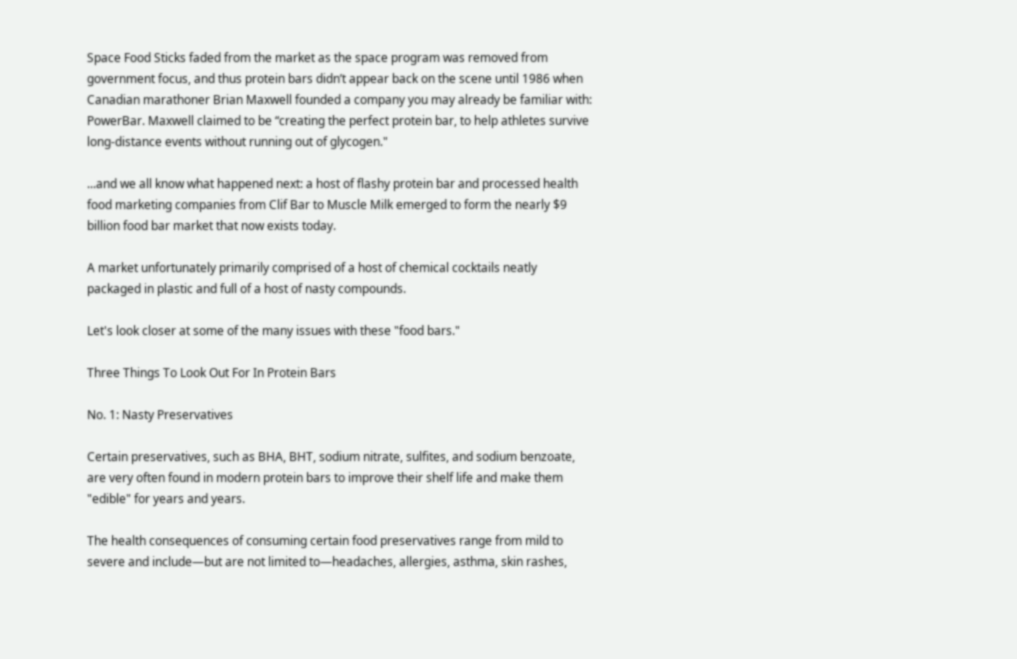Space Food Sticks faded from the market as the space program was removed from government focus, and thus protein bars didn’t appear back on the scene until 1986 when Canadian marathoner Brian Maxwell founded a company you may already be familiar with: PowerBar. Maxwell claimed to be “creating the perfect protein bar, to help athletes survive long-distance events without running out of glycogen."

...and we all know what happened next: a host of flashy protein bar and processed health food marketing companies from Clif Bar to Muscle Milk emerged to form the nearly $9 billion food bar market that now exists today.

A market unfortunately primarily comprised of a host of chemical cocktails neatly packaged in plastic and full of a host of nasty compounds.

Let's look closer at some of the many issues with these "food bars."

Three Things To Look Out For In Protein Bars

No. 1: Nasty Preservatives

Certain preservatives, such as BHA, BHT, sodium nitrate, sulfites, and sodium benzoate, are very often found in modern protein bars to improve their shelf life and make them "edible" for years and years.

The health consequences of consuming certain food preservatives range from mild to severe and include—but are not limited to—headaches, allergies, asthma, skin rashes,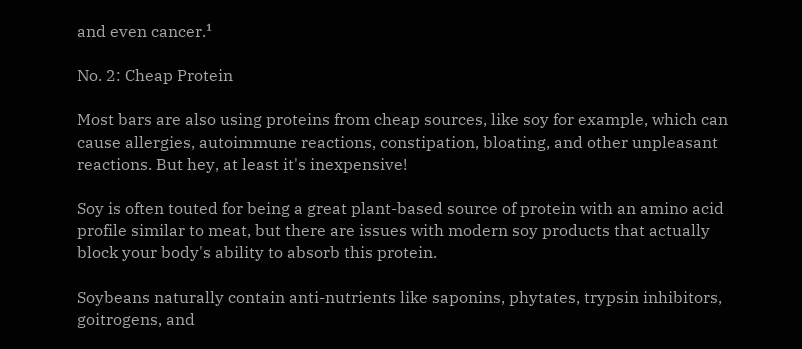and even cancer.¹

No. 2: Cheap Protein

Most bars are also using proteins from cheap sources, like soy for example, which can cause allergies, autoimmune reactions, constipation, bloating, and other unpleasant reactions. But hey, at least it's inexpensive!

Soy is often touted for being a great plant-based source of protein with an amino acid profile similar to meat, but there are issues with modern soy products that actually block your body's ability to absorb this protein.

Soybeans naturally contain anti-nutrients like saponins, phytates, trypsin inhibitors, goitrogens, and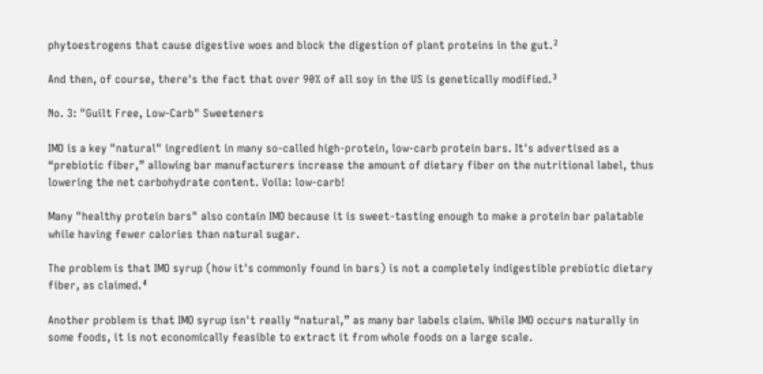phytoestrogens that cause digestive woes and block the digestion of plant proteins in the gut.²

And then, of course, there's the fact that over 90% of all soy in the US is genetically modified.³

No. 3: "Guilt Free, Low-Carb" Sweeteners

IMO is a key "natural" ingredient in many so-called high-protein, low-carb protein bars. It's advertised as a “prebiotic fiber,” allowing bar manufacturers increase the amount of dietary fiber on the nutritional label, thus lowering the net carbohydrate content. Voila: low-carb!

Many "healthy protein bars" also contain IMO because it is sweet-tasting enough to make a protein bar palatable while having fewer calories than natural sugar.

The problem is that IMO syrup (how it's commonly found in bars) is not a completely indigestible prebiotic dietary fiber, as claimed.⁴

Another problem is that IMO syrup isn't really “natural,” as many bar labels claim. While IMO occurs naturally in some foods, it is not economically feasible to extract it from whole foods on a large scale.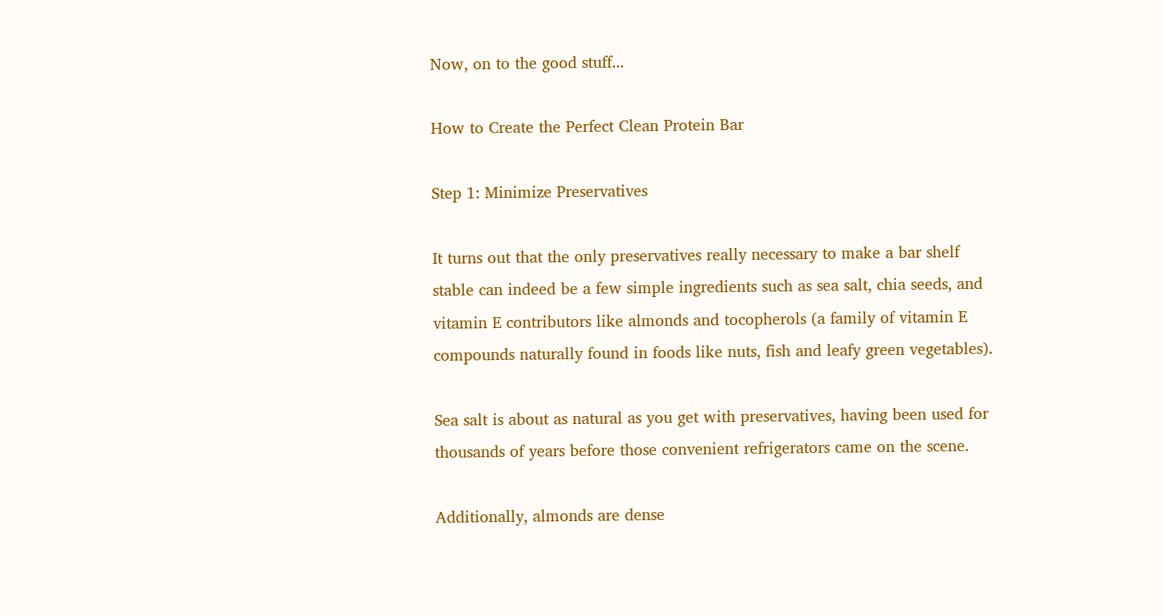Now, on to the good stuff...

How to Create the Perfect Clean Protein Bar

Step 1: Minimize Preservatives

It turns out that the only preservatives really necessary to make a bar shelf stable can indeed be a few simple ingredients such as sea salt, chia seeds, and vitamin E contributors like almonds and tocopherols (a family of vitamin E compounds naturally found in foods like nuts, fish and leafy green vegetables).

Sea salt is about as natural as you get with preservatives, having been used for thousands of years before those convenient refrigerators came on the scene.

Additionally, almonds are dense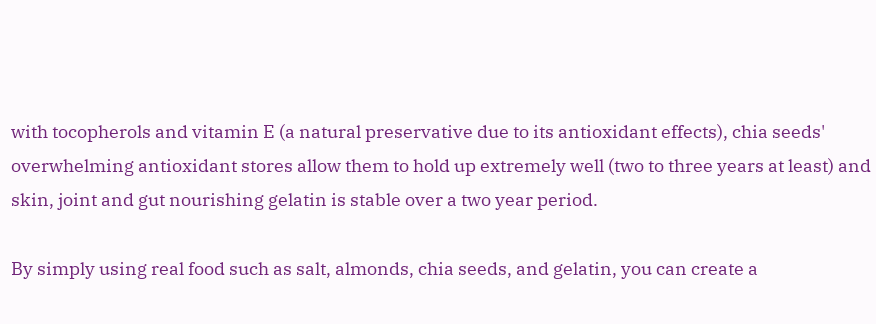with tocopherols and vitamin E (a natural preservative due to its antioxidant effects), chia seeds' overwhelming antioxidant stores allow them to hold up extremely well (two to three years at least) and skin, joint and gut nourishing gelatin is stable over a two year period.

By simply using real food such as salt, almonds, chia seeds, and gelatin, you can create a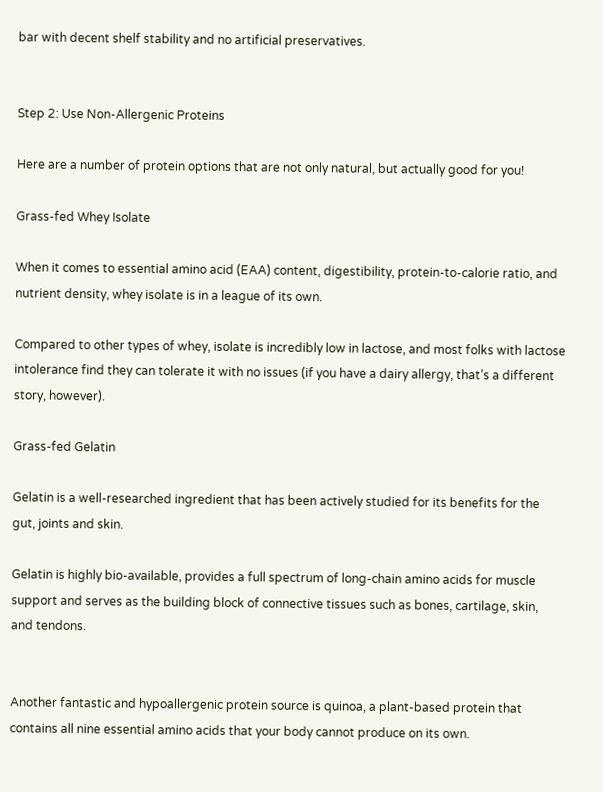bar with decent shelf stability and no artificial preservatives.


Step 2: Use Non-Allergenic Proteins

Here are a number of protein options that are not only natural, but actually good for you!

Grass-fed Whey Isolate

When it comes to essential amino acid (EAA) content, digestibility, protein-to-calorie ratio, and nutrient density, whey isolate is in a league of its own.

Compared to other types of whey, isolate is incredibly low in lactose, and most folks with lactose intolerance find they can tolerate it with no issues (if you have a dairy allergy, that’s a different story, however).

Grass-fed Gelatin

Gelatin is a well-researched ingredient that has been actively studied for its benefits for the gut, joints and skin.

Gelatin is highly bio-available, provides a full spectrum of long-chain amino acids for muscle support and serves as the building block of connective tissues such as bones, cartilage, skin, and tendons.


Another fantastic and hypoallergenic protein source is quinoa, a plant-based protein that contains all nine essential amino acids that your body cannot produce on its own.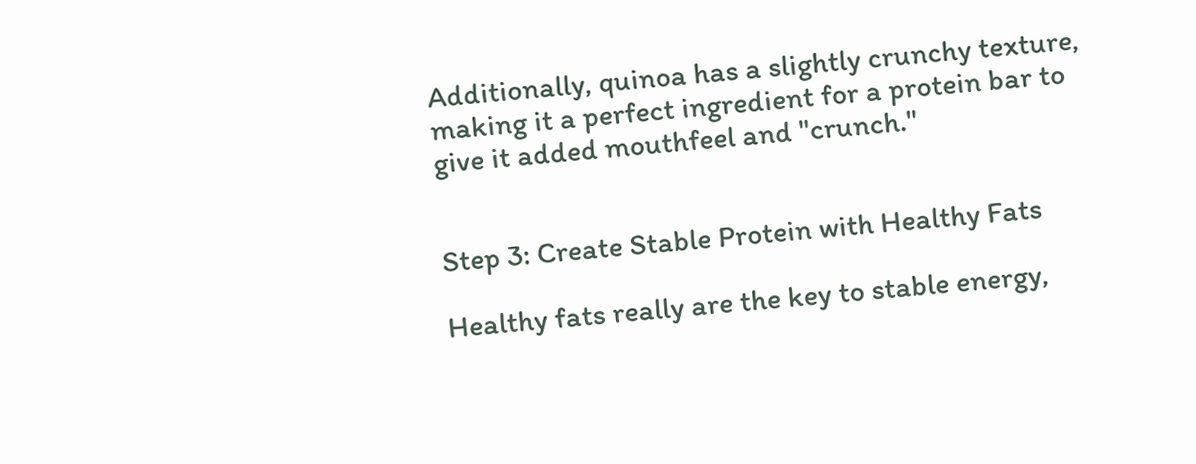Additionally, quinoa has a slightly crunchy texture, making it a perfect ingredient for a protein bar to give it added mouthfeel and "crunch."


Step 3: Create Stable Protein with Healthy Fats

Healthy fats really are the key to stable energy,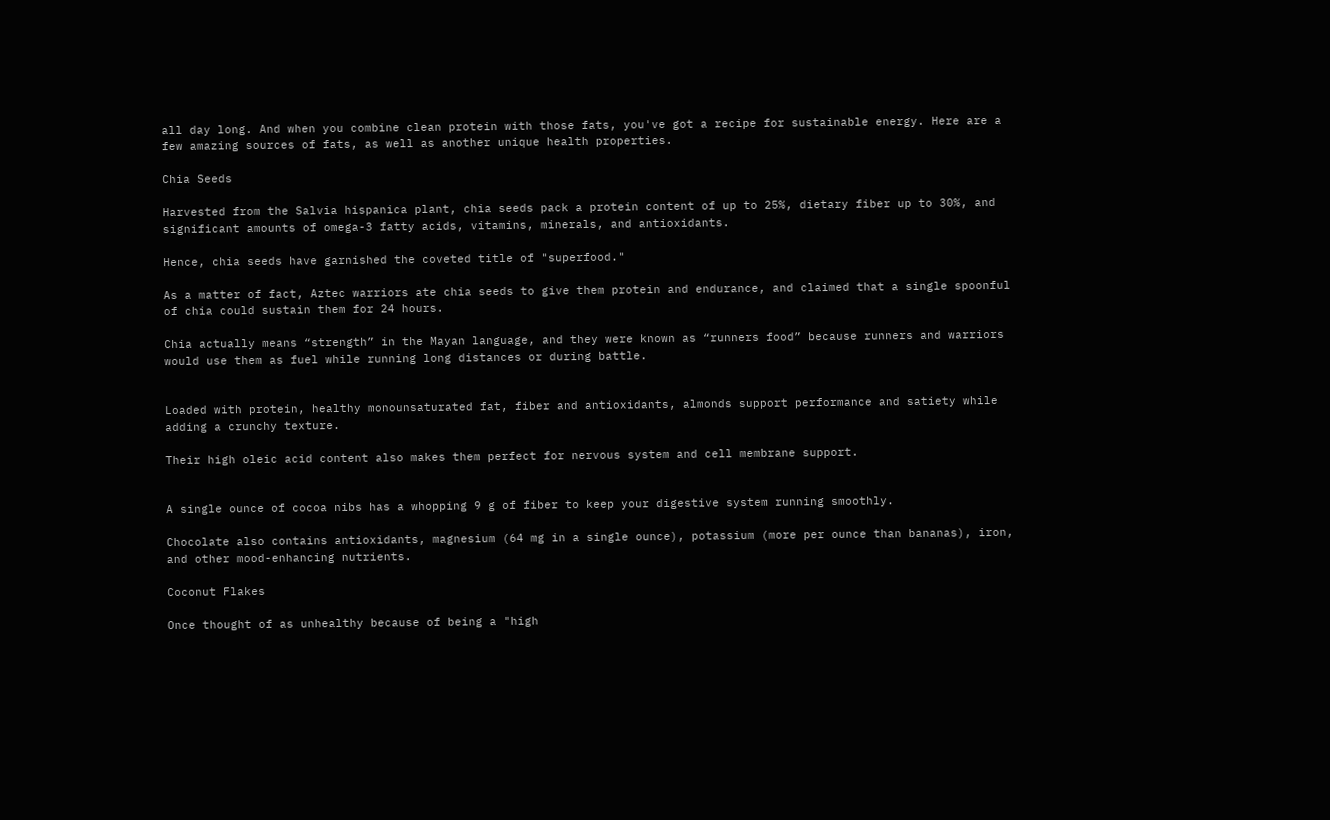all day long. And when you combine clean protein with those fats, you've got a recipe for sustainable energy. Here are a few amazing sources of fats, as well as another unique health properties.

Chia Seeds

Harvested from the Salvia hispanica plant, chia seeds pack a protein content of up to 25%, dietary fiber up to 30%, and significant amounts of omega-3 fatty acids, vitamins, minerals, and antioxidants.

Hence, chia seeds have garnished the coveted title of "superfood."

As a matter of fact, Aztec warriors ate chia seeds to give them protein and endurance, and claimed that a single spoonful of chia could sustain them for 24 hours.

Chia actually means “strength” in the Mayan language, and they were known as “runners food” because runners and warriors would use them as fuel while running long distances or during battle.


Loaded with protein, healthy monounsaturated fat, fiber and antioxidants, almonds support performance and satiety while adding a crunchy texture.

Their high oleic acid content also makes them perfect for nervous system and cell membrane support.


A single ounce of cocoa nibs has a whopping 9 g of fiber to keep your digestive system running smoothly.

Chocolate also contains antioxidants, magnesium (64 mg in a single ounce), potassium (more per ounce than bananas), iron, and other mood-enhancing nutrients.

Coconut Flakes

Once thought of as unhealthy because of being a "high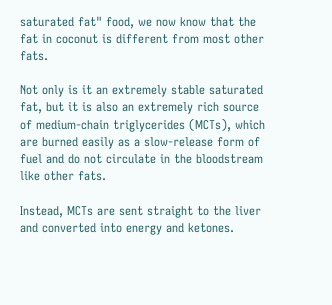saturated fat" food, we now know that the fat in coconut is different from most other fats.

Not only is it an extremely stable saturated fat, but it is also an extremely rich source of medium-chain triglycerides (MCTs), which are burned easily as a slow-release form of fuel and do not circulate in the bloodstream like other fats.

Instead, MCTs are sent straight to the liver and converted into energy and ketones.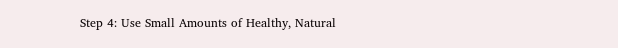Step 4: Use Small Amounts of Healthy, Natural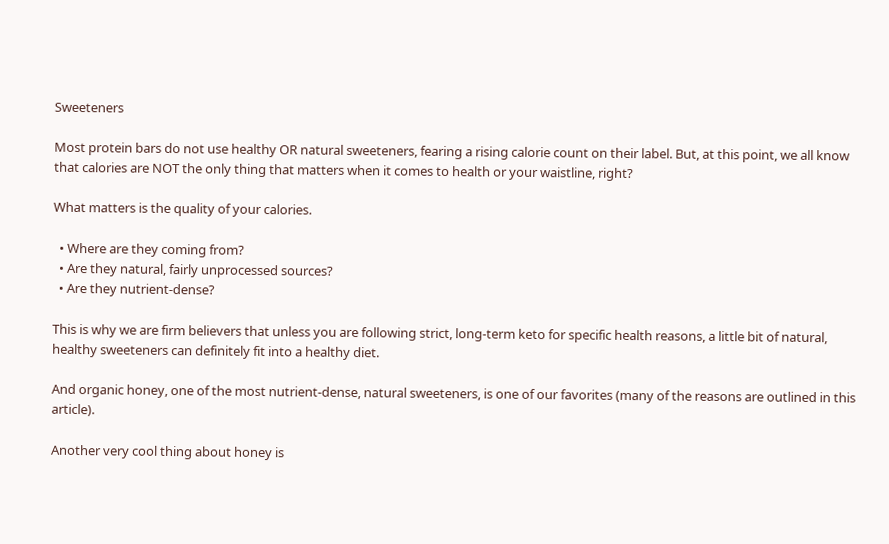Sweeteners

Most protein bars do not use healthy OR natural sweeteners, fearing a rising calorie count on their label. But, at this point, we all know that calories are NOT the only thing that matters when it comes to health or your waistline, right?

What matters is the quality of your calories.

  • Where are they coming from?
  • Are they natural, fairly unprocessed sources?
  • Are they nutrient-dense?

This is why we are firm believers that unless you are following strict, long-term keto for specific health reasons, a little bit of natural, healthy sweeteners can definitely fit into a healthy diet.

And organic honey, one of the most nutrient-dense, natural sweeteners, is one of our favorites (many of the reasons are outlined in this article).

Another very cool thing about honey is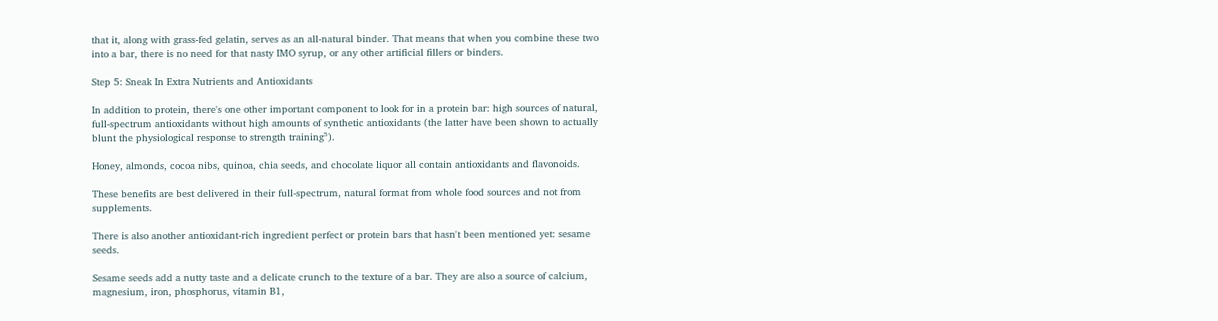that it, along with grass-fed gelatin, serves as an all-natural binder. That means that when you combine these two into a bar, there is no need for that nasty IMO syrup, or any other artificial fillers or binders.

Step 5: Sneak In Extra Nutrients and Antioxidants

In addition to protein, there's one other important component to look for in a protein bar: high sources of natural, full-spectrum antioxidants without high amounts of synthetic antioxidants (the latter have been shown to actually blunt the physiological response to strength training⁵).

Honey, almonds, cocoa nibs, quinoa, chia seeds, and chocolate liquor all contain antioxidants and flavonoids.

These benefits are best delivered in their full-spectrum, natural format from whole food sources and not from supplements.

There is also another antioxidant-rich ingredient perfect or protein bars that hasn't been mentioned yet: sesame seeds.

Sesame seeds add a nutty taste and a delicate crunch to the texture of a bar. They are also a source of calcium, magnesium, iron, phosphorus, vitamin B1,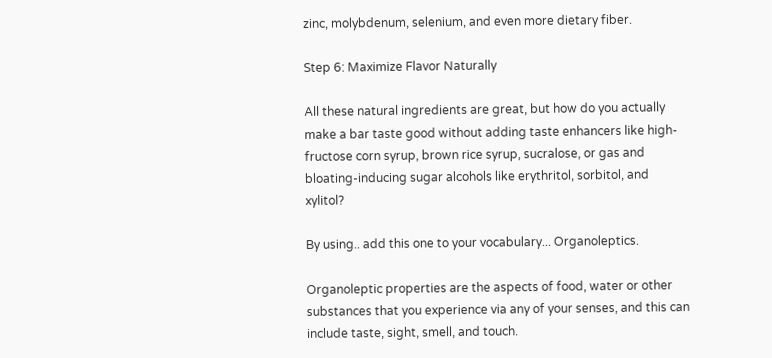zinc, molybdenum, selenium, and even more dietary fiber.

Step 6: Maximize Flavor Naturally

All these natural ingredients are great, but how do you actually make a bar taste good without adding taste enhancers like high-fructose corn syrup, brown rice syrup, sucralose, or gas and bloating-inducing sugar alcohols like erythritol, sorbitol, and xylitol?

By using.. add this one to your vocabulary... Organoleptics.

Organoleptic properties are the aspects of food, water or other substances that you experience via any of your senses, and this can include taste, sight, smell, and touch.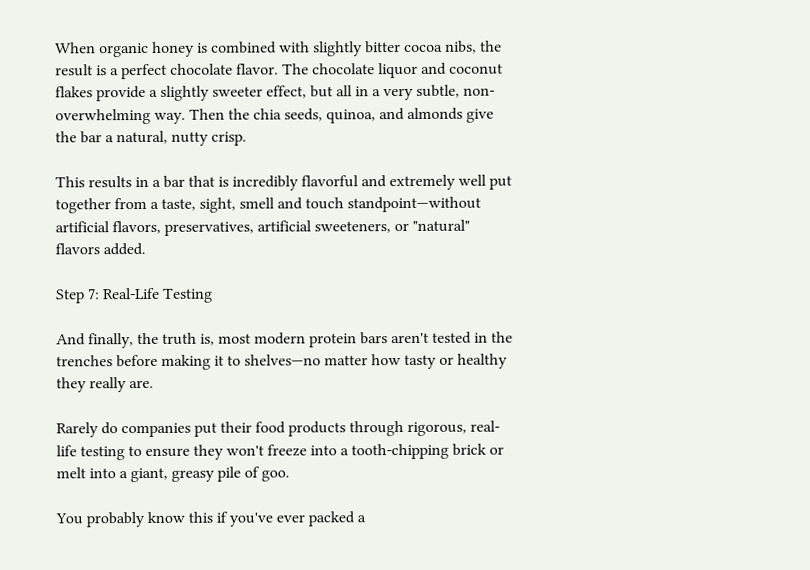When organic honey is combined with slightly bitter cocoa nibs, the result is a perfect chocolate flavor. The chocolate liquor and coconut flakes provide a slightly sweeter effect, but all in a very subtle, non-overwhelming way. Then the chia seeds, quinoa, and almonds give the bar a natural, nutty crisp.

This results in a bar that is incredibly flavorful and extremely well put together from a taste, sight, smell and touch standpoint—without artificial flavors, preservatives, artificial sweeteners, or "natural" flavors added.

Step 7: Real-Life Testing

And finally, the truth is, most modern protein bars aren't tested in the trenches before making it to shelves—no matter how tasty or healthy they really are.

Rarely do companies put their food products through rigorous, real-life testing to ensure they won't freeze into a tooth-chipping brick or melt into a giant, greasy pile of goo.

You probably know this if you've ever packed a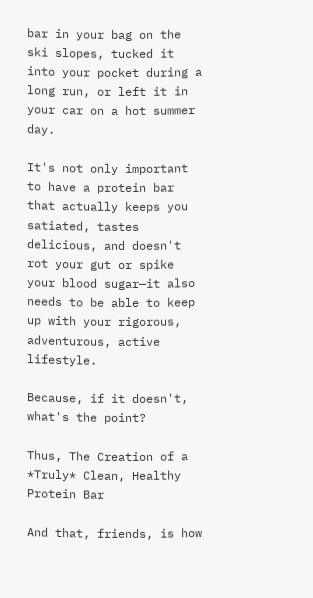bar in your bag on the ski slopes, tucked it into your pocket during a long run, or left it in your car on a hot summer day.

It's not only important to have a protein bar that actually keeps you satiated, tastes delicious, and doesn't rot your gut or spike your blood sugar—it also needs to be able to keep up with your rigorous, adventurous, active lifestyle.

Because, if it doesn't, what's the point?

Thus, The Creation of a *Truly* Clean, Healthy Protein Bar

And that, friends, is how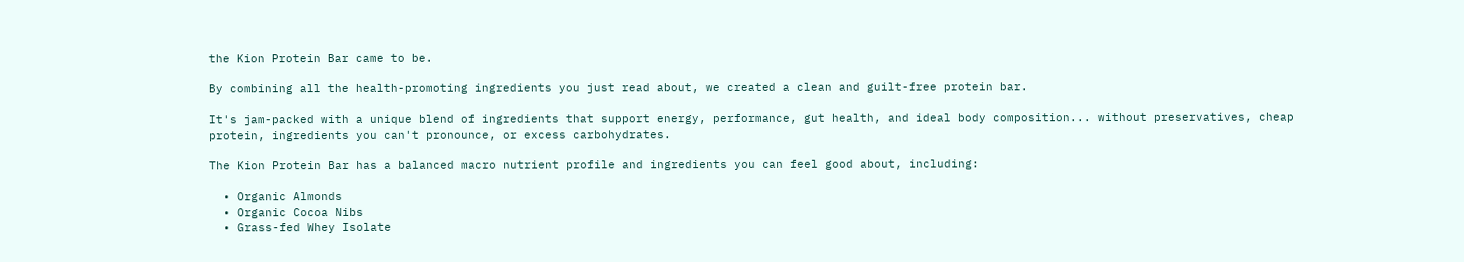the Kion Protein Bar came to be.

By combining all the health-promoting ingredients you just read about, we created a clean and guilt-free protein bar.

It's jam-packed with a unique blend of ingredients that support energy, performance, gut health, and ideal body composition... without preservatives, cheap protein, ingredients you can't pronounce, or excess carbohydrates.

The Kion Protein Bar has a balanced macro nutrient profile and ingredients you can feel good about, including:

  • Organic Almonds
  • Organic Cocoa Nibs
  • Grass-fed Whey Isolate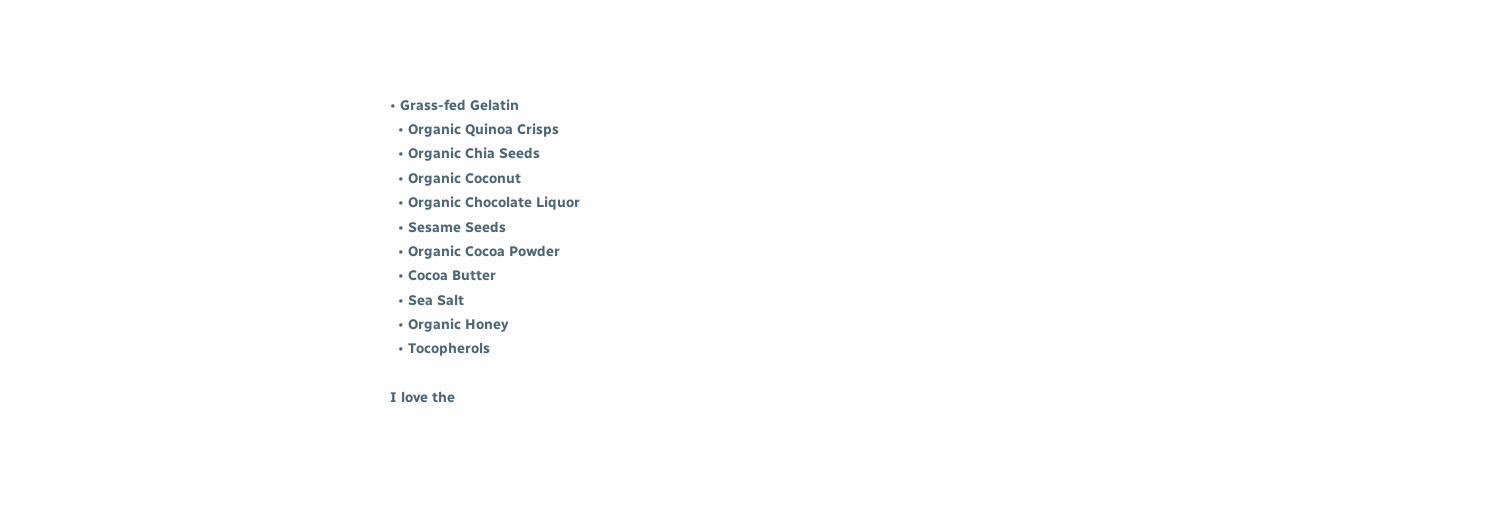• Grass-fed Gelatin
  • Organic Quinoa Crisps
  • Organic Chia Seeds
  • Organic Coconut
  • Organic Chocolate Liquor
  • Sesame Seeds
  • Organic Cocoa Powder
  • Cocoa Butter
  • Sea Salt
  • Organic Honey
  • Tocopherols

I love the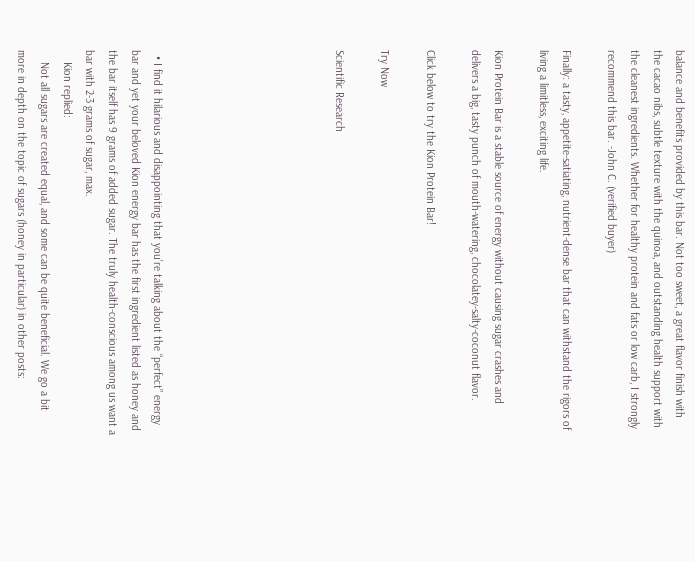balance and benefits provided by this bar. Not too sweet, a great flavor finish with the cacao nibs, subtle texture with the quinoa, and outstanding health support with the cleanest ingredients. Whether for healthy protein and fats or low carb, I strongly recommend this bar. -John C. (verified buyer)

Finally: a tasty, appetite-satiating, nutrient-dense bar that can withstand the rigors of living a limitless, exciting life.

Kion Protein Bar is a stable source of energy without causing sugar crashes and delivers a big, tasty punch of mouth-watering, chocolatey-salty-coconut flavor.

Click below to try the Kion Protein Bar!

Try Now

Scientific Research







  • I find it hilarious and disappointing that you’re talking about the “perfect” energy bar and yet your beloved Kion energy bar has the first ingredient listed as honey and the bar itself has 9 grams of added sugar. The truly health-conscious among us want a bar with 2-3 grams of sugar, max.
    Kion replied:
    Not all sugars are created equal, and some can be quite beneficial. We go a bit more in depth on the topic of sugars (honey in particular) in other posts: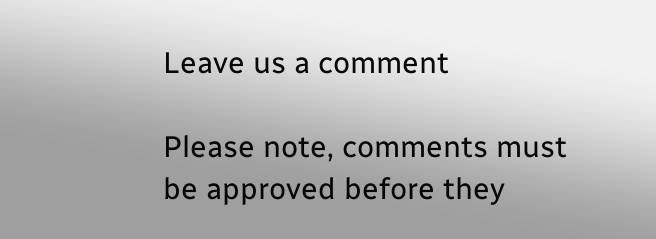Leave us a comment

Please note, comments must be approved before they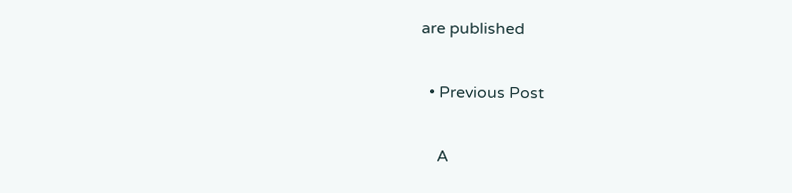are published

  • Previous Post

    A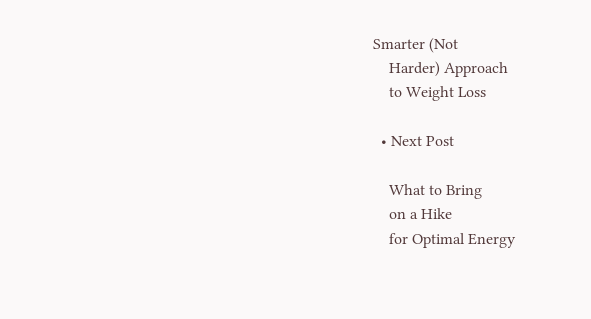Smarter (Not
    Harder) Approach
    to Weight Loss

  • Next Post

    What to Bring
    on a Hike
    for Optimal Energy